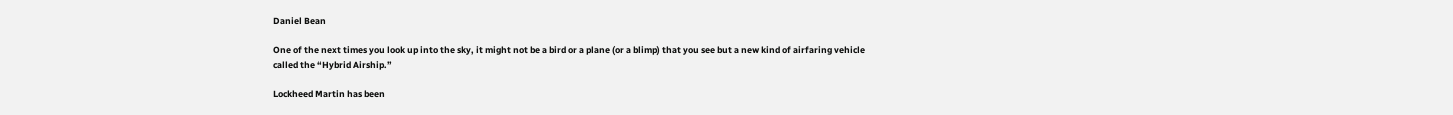Daniel Bean

One of the next times you look up into the sky, it might not be a bird or a plane (or a blimp) that you see but a new kind of airfaring vehicle called the “Hybrid Airship.”

Lockheed Martin has been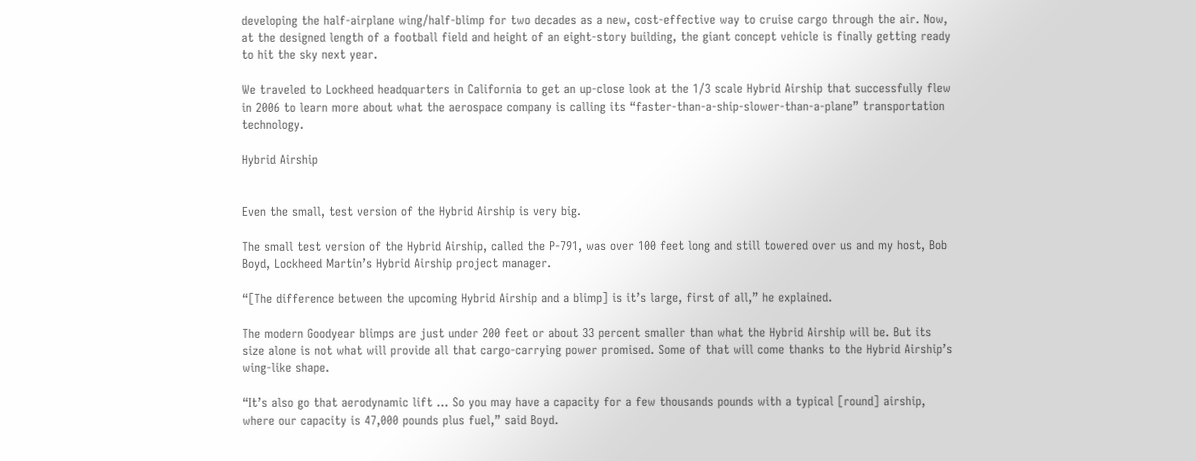developing the half-airplane wing/half-blimp for two decades as a new, cost-effective way to cruise cargo through the air. Now, at the designed length of a football field and height of an eight-story building, the giant concept vehicle is finally getting ready to hit the sky next year.

We traveled to Lockheed headquarters in California to get an up-close look at the 1/3 scale Hybrid Airship that successfully flew in 2006 to learn more about what the aerospace company is calling its “faster-than-a-ship-slower-than-a-plane” transportation technology.

Hybrid Airship


Even the small, test version of the Hybrid Airship is very big.

The small test version of the Hybrid Airship, called the P-791, was over 100 feet long and still towered over us and my host, Bob Boyd, Lockheed Martin’s Hybrid Airship project manager.

“[The difference between the upcoming Hybrid Airship and a blimp] is it’s large, first of all,” he explained.

The modern Goodyear blimps are just under 200 feet or about 33 percent smaller than what the Hybrid Airship will be. But its size alone is not what will provide all that cargo-carrying power promised. Some of that will come thanks to the Hybrid Airship’s wing-like shape.

“It’s also go that aerodynamic lift … So you may have a capacity for a few thousands pounds with a typical [round] airship, where our capacity is 47,000 pounds plus fuel,” said Boyd.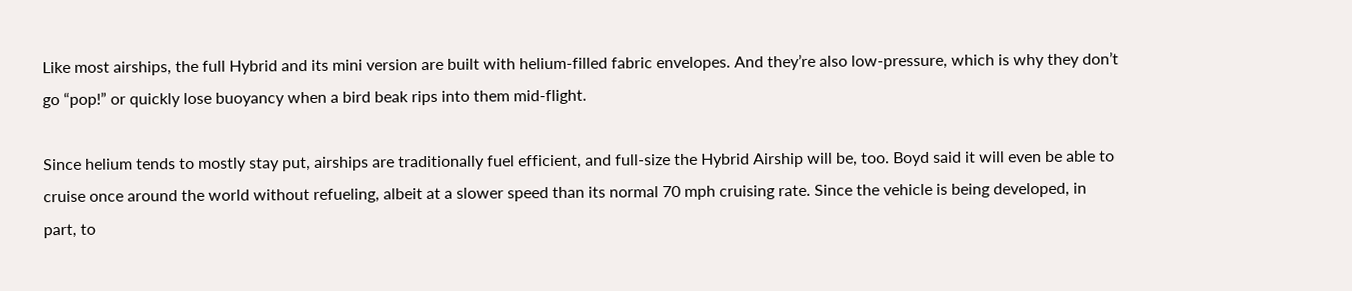Like most airships, the full Hybrid and its mini version are built with helium-filled fabric envelopes. And they’re also low-pressure, which is why they don’t go “pop!” or quickly lose buoyancy when a bird beak rips into them mid-flight.

Since helium tends to mostly stay put, airships are traditionally fuel efficient, and full-size the Hybrid Airship will be, too. Boyd said it will even be able to cruise once around the world without refueling, albeit at a slower speed than its normal 70 mph cruising rate. Since the vehicle is being developed, in part, to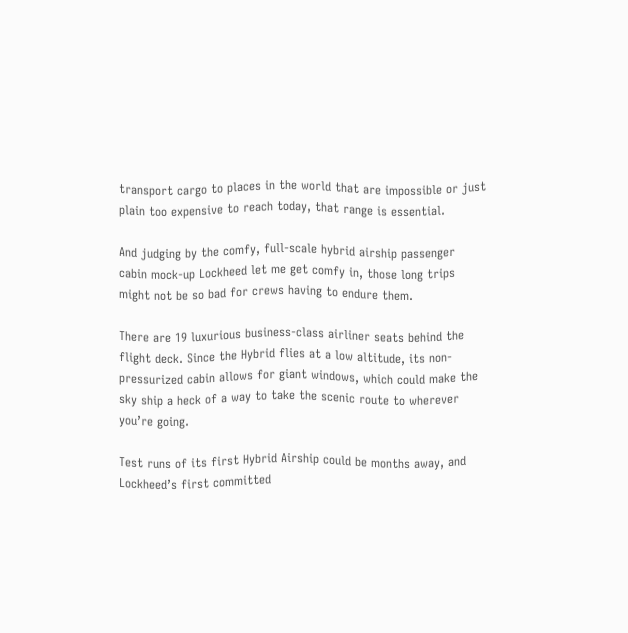transport cargo to places in the world that are impossible or just plain too expensive to reach today, that range is essential.

And judging by the comfy, full-scale hybrid airship passenger cabin mock-up Lockheed let me get comfy in, those long trips might not be so bad for crews having to endure them.

There are 19 luxurious business-class airliner seats behind the flight deck. Since the Hybrid flies at a low altitude, its non-pressurized cabin allows for giant windows, which could make the sky ship a heck of a way to take the scenic route to wherever you’re going.

Test runs of its first Hybrid Airship could be months away, and Lockheed’s first committed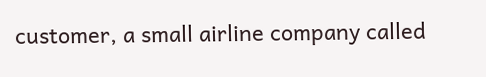customer, a small airline company called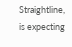Straightline, is expecting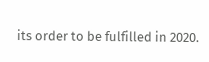its order to be fulfilled in 2020.